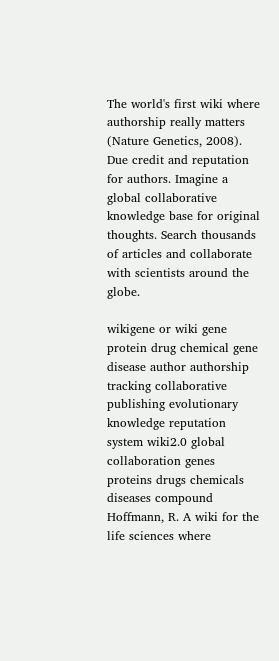The world's first wiki where authorship really matters (Nature Genetics, 2008). Due credit and reputation for authors. Imagine a global collaborative knowledge base for original thoughts. Search thousands of articles and collaborate with scientists around the globe.

wikigene or wiki gene protein drug chemical gene disease author authorship tracking collaborative publishing evolutionary knowledge reputation system wiki2.0 global collaboration genes proteins drugs chemicals diseases compound
Hoffmann, R. A wiki for the life sciences where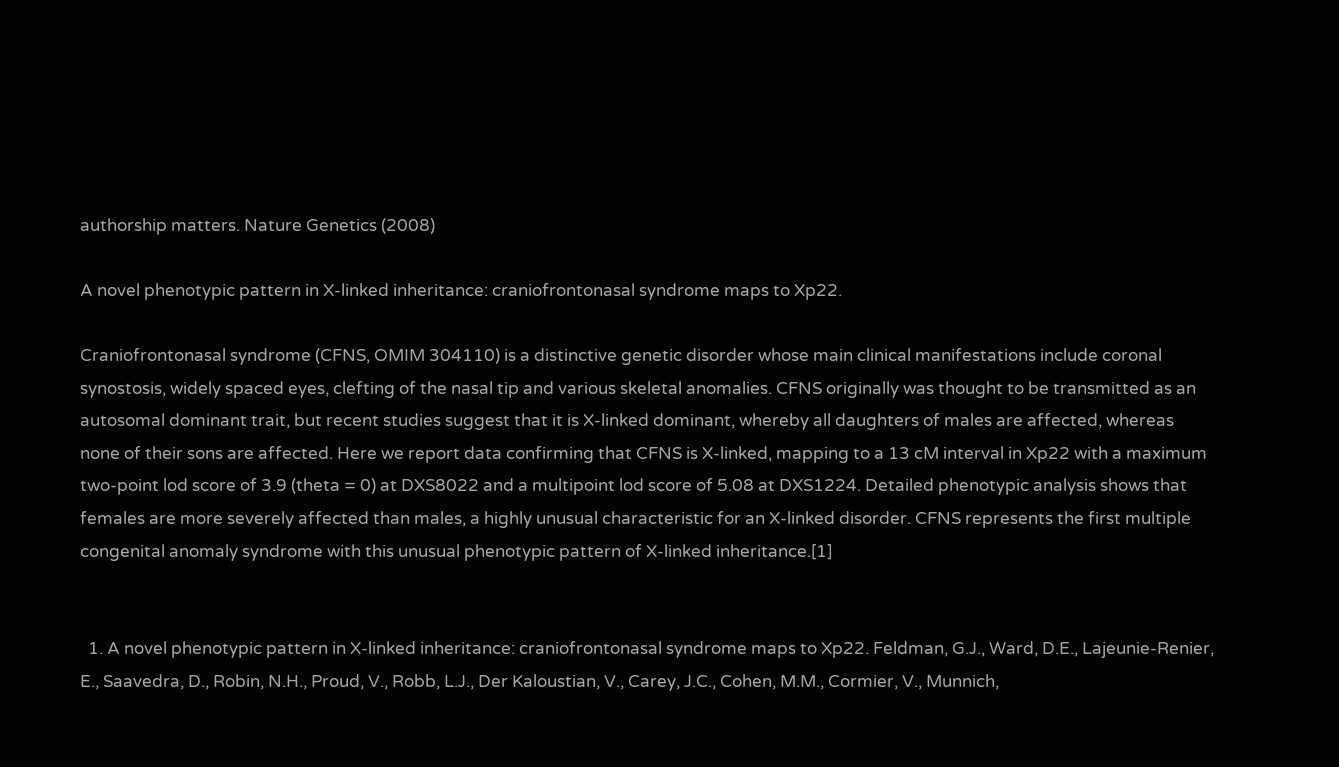authorship matters. Nature Genetics (2008)

A novel phenotypic pattern in X-linked inheritance: craniofrontonasal syndrome maps to Xp22.

Craniofrontonasal syndrome (CFNS, OMIM 304110) is a distinctive genetic disorder whose main clinical manifestations include coronal synostosis, widely spaced eyes, clefting of the nasal tip and various skeletal anomalies. CFNS originally was thought to be transmitted as an autosomal dominant trait, but recent studies suggest that it is X-linked dominant, whereby all daughters of males are affected, whereas none of their sons are affected. Here we report data confirming that CFNS is X-linked, mapping to a 13 cM interval in Xp22 with a maximum two-point lod score of 3.9 (theta = 0) at DXS8022 and a multipoint lod score of 5.08 at DXS1224. Detailed phenotypic analysis shows that females are more severely affected than males, a highly unusual characteristic for an X-linked disorder. CFNS represents the first multiple congenital anomaly syndrome with this unusual phenotypic pattern of X-linked inheritance.[1]


  1. A novel phenotypic pattern in X-linked inheritance: craniofrontonasal syndrome maps to Xp22. Feldman, G.J., Ward, D.E., Lajeunie-Renier, E., Saavedra, D., Robin, N.H., Proud, V., Robb, L.J., Der Kaloustian, V., Carey, J.C., Cohen, M.M., Cormier, V., Munnich,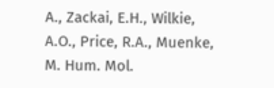A., Zackai, E.H., Wilkie, A.O., Price, R.A., Muenke, M. Hum. Mol.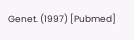Genet. (1997) [Pubmed]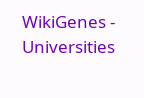WikiGenes - Universities